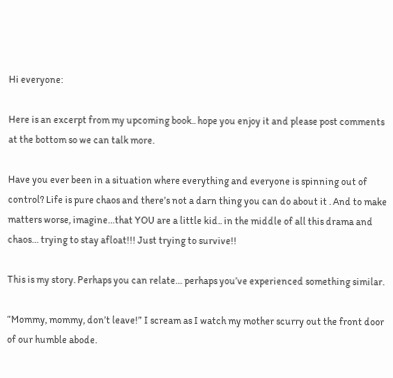Hi everyone:

Here is an excerpt from my upcoming book.. hope you enjoy it and please post comments at the bottom so we can talk more.

Have you ever been in a situation where everything and everyone is spinning out of control? Life is pure chaos and there’s not a darn thing you can do about it . And to make matters worse, imagine…that YOU are a little kid.. in the middle of all this drama and chaos… trying to stay afloat!!! Just trying to survive!!

This is my story. Perhaps you can relate… perhaps you’ve experienced something similar.

“Mommy, mommy, don’t leave!” I scream as I watch my mother scurry out the front door of our humble abode.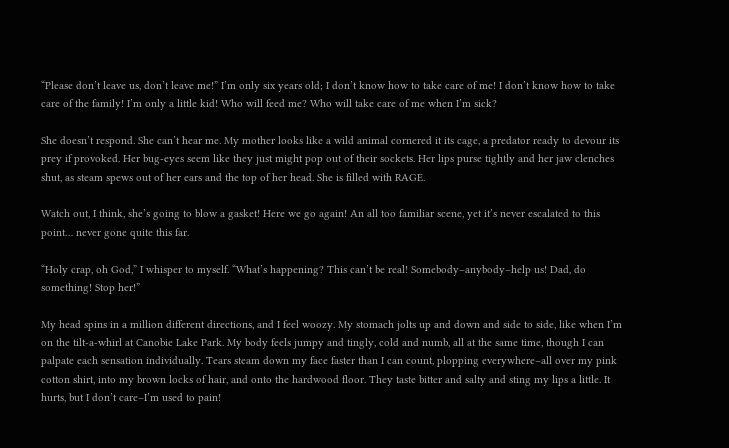“Please don’t leave us, don’t leave me!” I’m only six years old; I don’t know how to take care of me! I don’t know how to take care of the family! I’m only a little kid! Who will feed me? Who will take care of me when I’m sick?

She doesn’t respond. She can’t hear me. My mother looks like a wild animal cornered it its cage, a predator ready to devour its prey if provoked. Her bug-eyes seem like they just might pop out of their sockets. Her lips purse tightly and her jaw clenches shut, as steam spews out of her ears and the top of her head. She is filled with RAGE.

Watch out, I think, she’s going to blow a gasket! Here we go again! An all too familiar scene, yet it’s never escalated to this point… never gone quite this far.

“Holy crap, oh God,” I whisper to myself. “What’s happening? This can’t be real! Somebody–anybody–help us! Dad, do something! Stop her!”

My head spins in a million different directions, and I feel woozy. My stomach jolts up and down and side to side, like when I’m on the tilt-a-whirl at Canobie Lake Park. My body feels jumpy and tingly, cold and numb, all at the same time, though I can palpate each sensation individually. Tears steam down my face faster than I can count, plopping everywhere–all over my pink cotton shirt, into my brown locks of hair, and onto the hardwood floor. They taste bitter and salty and sting my lips a little. It hurts, but I don’t care–I’m used to pain!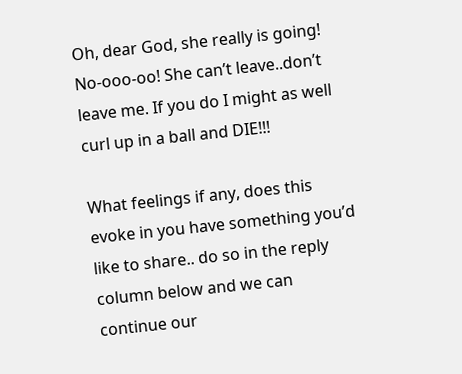Oh, dear God, she really is going! No-ooo-oo! She can’t leave..don’t leave me. If you do I might as well curl up in a ball and DIE!!!

What feelings if any, does this evoke in you have something you’d like to share.. do so in the reply column below and we can continue our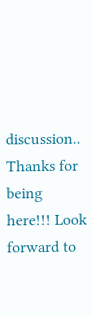discussion.. Thanks for being here!!! Look forward to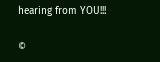hearing from YOU!!!

©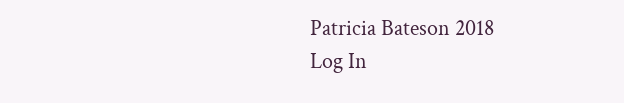Patricia Bateson 2018
Log In